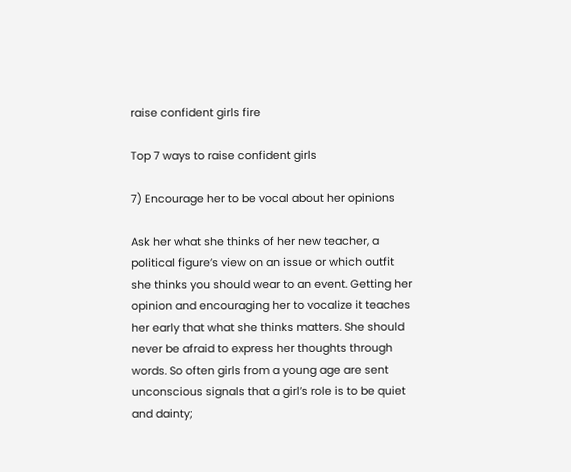raise confident girls fire

Top 7 ways to raise confident girls

7) Encourage her to be vocal about her opinions

Ask her what she thinks of her new teacher, a political figure’s view on an issue or which outfit she thinks you should wear to an event. Getting her opinion and encouraging her to vocalize it teaches her early that what she thinks matters. She should never be afraid to express her thoughts through words. So often girls from a young age are sent unconscious signals that a girl’s role is to be quiet and dainty;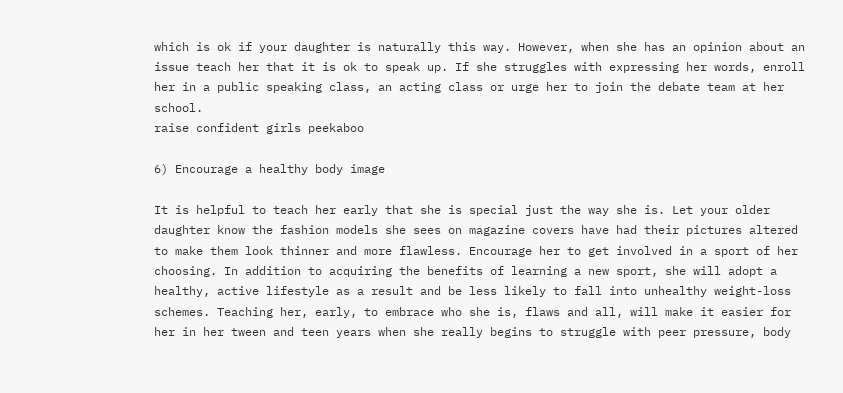which is ok if your daughter is naturally this way. However, when she has an opinion about an issue teach her that it is ok to speak up. If she struggles with expressing her words, enroll her in a public speaking class, an acting class or urge her to join the debate team at her school.
raise confident girls peekaboo

6) Encourage a healthy body image

It is helpful to teach her early that she is special just the way she is. Let your older daughter know the fashion models she sees on magazine covers have had their pictures altered to make them look thinner and more flawless. Encourage her to get involved in a sport of her choosing. In addition to acquiring the benefits of learning a new sport, she will adopt a healthy, active lifestyle as a result and be less likely to fall into unhealthy weight-loss schemes. Teaching her, early, to embrace who she is, flaws and all, will make it easier for her in her tween and teen years when she really begins to struggle with peer pressure, body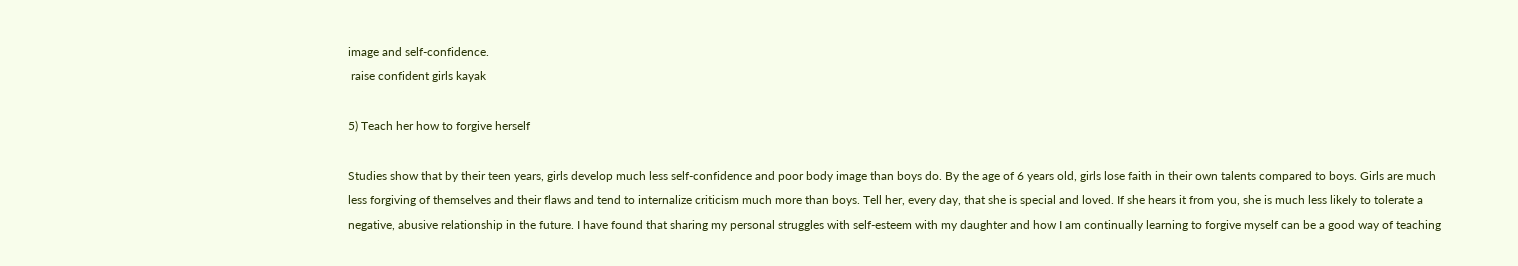image and self-confidence.
 raise confident girls kayak

5) Teach her how to forgive herself

Studies show that by their teen years, girls develop much less self-confidence and poor body image than boys do. By the age of 6 years old, girls lose faith in their own talents compared to boys. Girls are much less forgiving of themselves and their flaws and tend to internalize criticism much more than boys. Tell her, every day, that she is special and loved. If she hears it from you, she is much less likely to tolerate a negative, abusive relationship in the future. I have found that sharing my personal struggles with self-esteem with my daughter and how I am continually learning to forgive myself can be a good way of teaching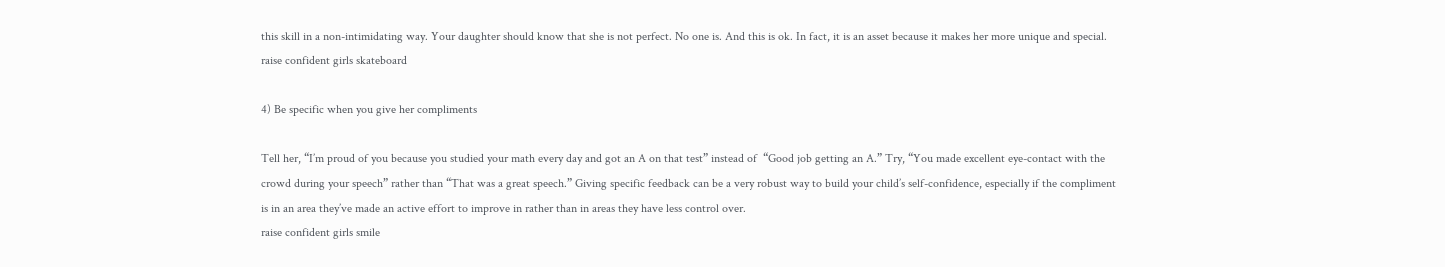this skill in a non-intimidating way. Your daughter should know that she is not perfect. No one is. And this is ok. In fact, it is an asset because it makes her more unique and special.
raise confident girls skateboard

4) Be specific when you give her compliments

Tell her, “I’m proud of you because you studied your math every day and got an A on that test” instead of  “Good job getting an A.” Try, “You made excellent eye-contact with the crowd during your speech” rather than “That was a great speech.” Giving specific feedback can be a very robust way to build your child’s self-confidence, especially if the compliment is in an area they’ve made an active effort to improve in rather than in areas they have less control over.
raise confident girls smile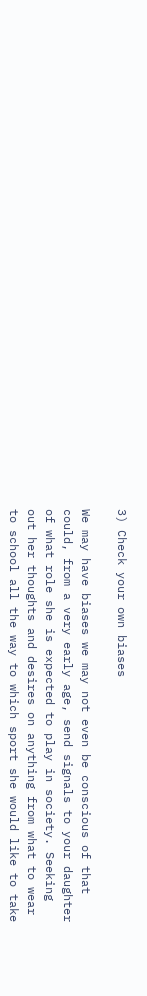3) Check your own biases

We may have biases we may not even be conscious of that could, from a very early age, send signals to your daughter of what role she is expected to play in society. Seeking out her thoughts and desires on anything from what to wear to school all the way to which sport she would like to take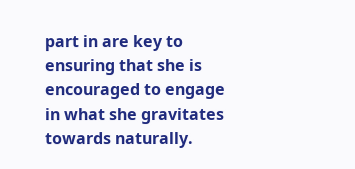part in are key to ensuring that she is encouraged to engage in what she gravitates towards naturally.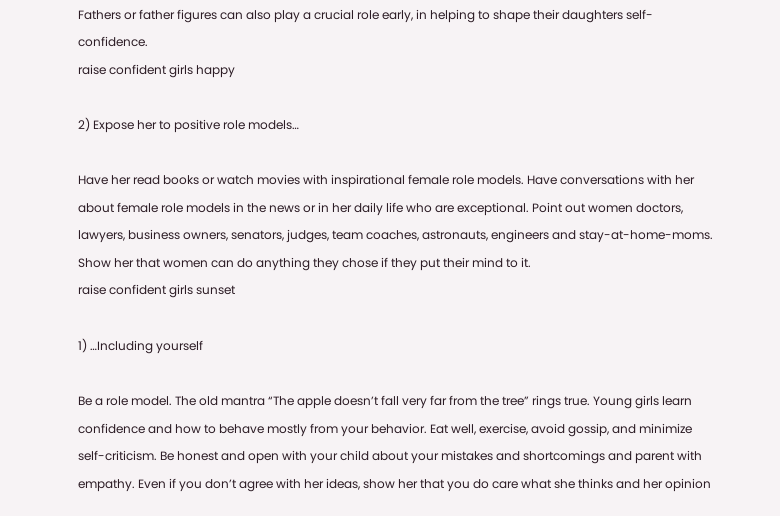Fathers or father figures can also play a crucial role early, in helping to shape their daughters self-confidence.
raise confident girls happy

2) Expose her to positive role models…

Have her read books or watch movies with inspirational female role models. Have conversations with her about female role models in the news or in her daily life who are exceptional. Point out women doctors, lawyers, business owners, senators, judges, team coaches, astronauts, engineers and stay-at-home-moms. Show her that women can do anything they chose if they put their mind to it.
raise confident girls sunset

1) …Including yourself

Be a role model. The old mantra “The apple doesn’t fall very far from the tree” rings true. Young girls learn confidence and how to behave mostly from your behavior. Eat well, exercise, avoid gossip, and minimize self-criticism. Be honest and open with your child about your mistakes and shortcomings and parent with empathy. Even if you don’t agree with her ideas, show her that you do care what she thinks and her opinion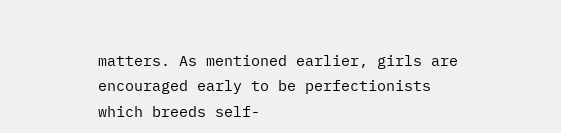matters. As mentioned earlier, girls are encouraged early to be perfectionists which breeds self-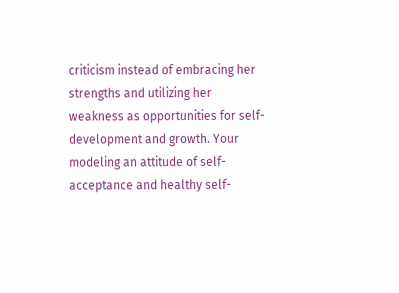criticism instead of embracing her strengths and utilizing her weakness as opportunities for self-development and growth. Your modeling an attitude of self-acceptance and healthy self-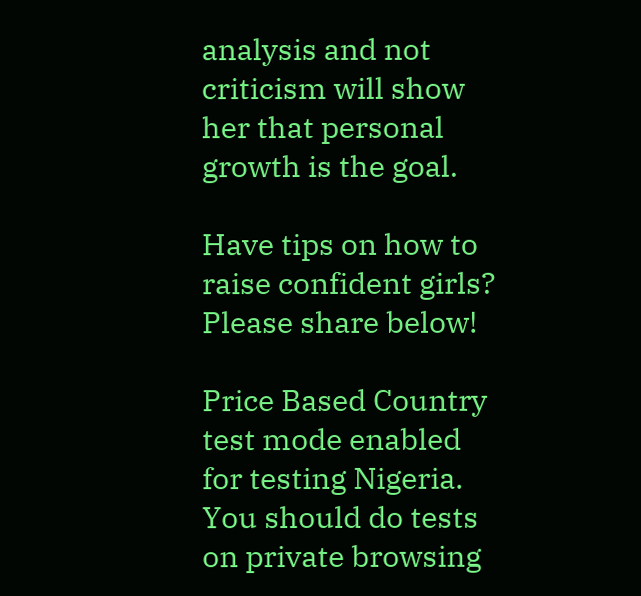analysis and not criticism will show her that personal growth is the goal.

Have tips on how to raise confident girls? Please share below!

Price Based Country test mode enabled for testing Nigeria. You should do tests on private browsing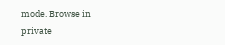mode. Browse in private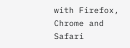with Firefox, Chrome and Safari